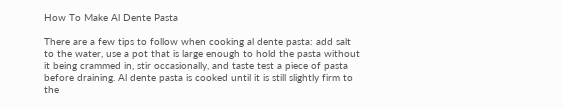How To Make Al Dente Pasta

There are a few tips to follow when cooking al dente pasta: add salt to the water, use a pot that is large enough to hold the pasta without it being crammed in, stir occasionally, and taste test a piece of pasta before draining. Al dente pasta is cooked until it is still slightly firm to the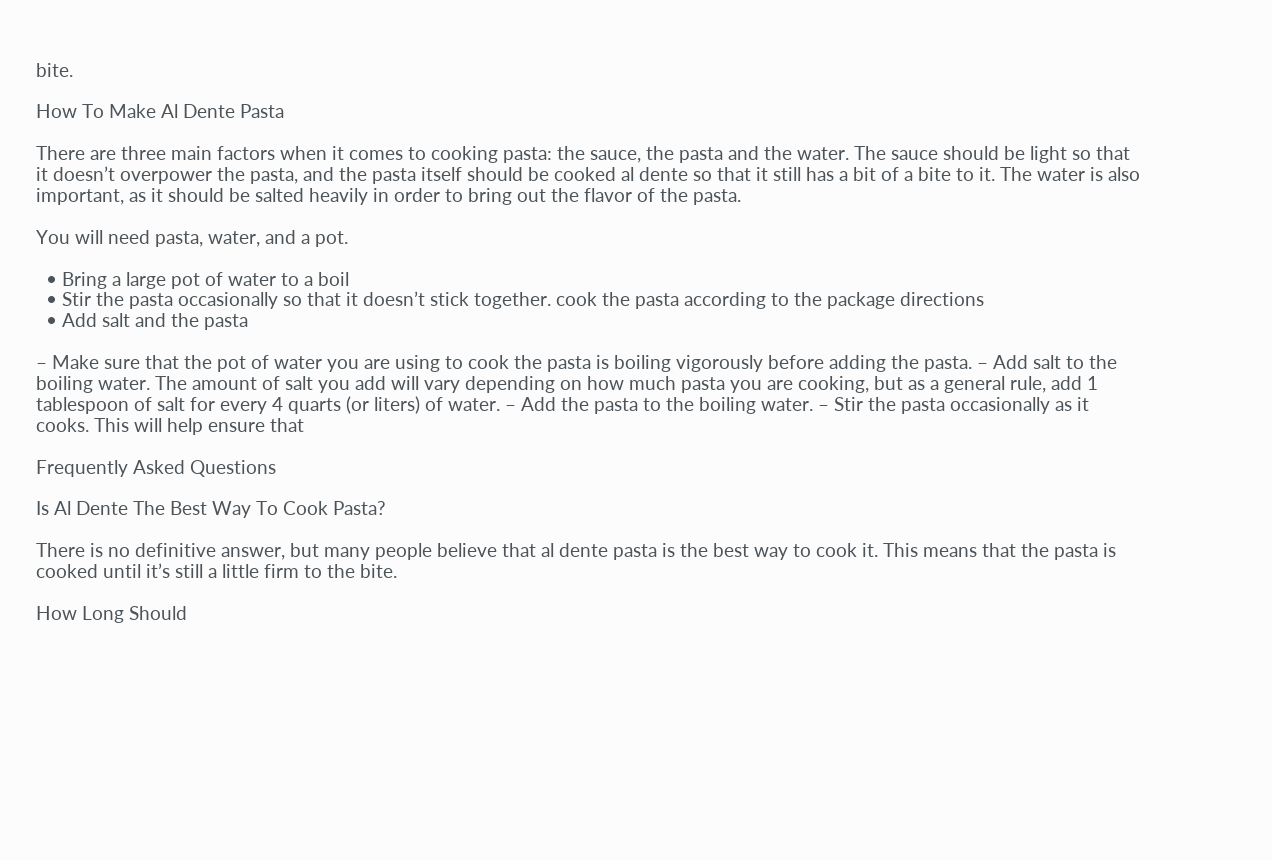bite.

How To Make Al Dente Pasta

There are three main factors when it comes to cooking pasta: the sauce, the pasta and the water. The sauce should be light so that it doesn’t overpower the pasta, and the pasta itself should be cooked al dente so that it still has a bit of a bite to it. The water is also important, as it should be salted heavily in order to bring out the flavor of the pasta.

You will need pasta, water, and a pot.

  • Bring a large pot of water to a boil
  • Stir the pasta occasionally so that it doesn’t stick together. cook the pasta according to the package directions
  • Add salt and the pasta

– Make sure that the pot of water you are using to cook the pasta is boiling vigorously before adding the pasta. – Add salt to the boiling water. The amount of salt you add will vary depending on how much pasta you are cooking, but as a general rule, add 1 tablespoon of salt for every 4 quarts (or liters) of water. – Add the pasta to the boiling water. – Stir the pasta occasionally as it cooks. This will help ensure that

Frequently Asked Questions

Is Al Dente The Best Way To Cook Pasta?

There is no definitive answer, but many people believe that al dente pasta is the best way to cook it. This means that the pasta is cooked until it’s still a little firm to the bite.

How Long Should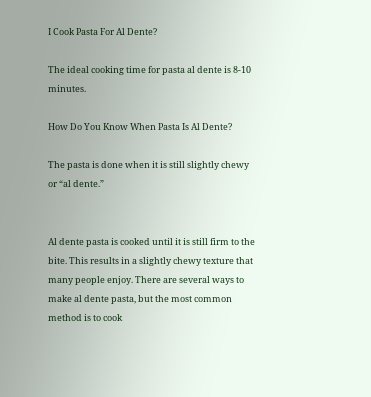I Cook Pasta For Al Dente?

The ideal cooking time for pasta al dente is 8-10 minutes.

How Do You Know When Pasta Is Al Dente?

The pasta is done when it is still slightly chewy or “al dente.”


Al dente pasta is cooked until it is still firm to the bite. This results in a slightly chewy texture that many people enjoy. There are several ways to make al dente pasta, but the most common method is to cook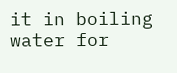it in boiling water for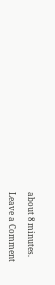about 8 minutes.

Leave a Comment